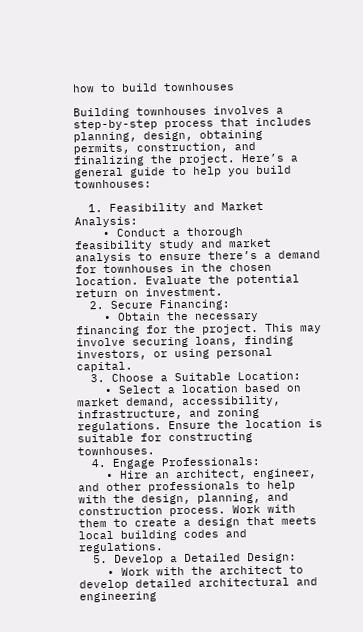how to build townhouses

Building townhouses involves a step-by-step process that includes planning, design, obtaining permits, construction, and finalizing the project. Here’s a general guide to help you build townhouses:

  1. Feasibility and Market Analysis:
    • Conduct a thorough feasibility study and market analysis to ensure there’s a demand for townhouses in the chosen location. Evaluate the potential return on investment.
  2. Secure Financing:
    • Obtain the necessary financing for the project. This may involve securing loans, finding investors, or using personal capital.
  3. Choose a Suitable Location:
    • Select a location based on market demand, accessibility, infrastructure, and zoning regulations. Ensure the location is suitable for constructing townhouses.
  4. Engage Professionals:
    • Hire an architect, engineer, and other professionals to help with the design, planning, and construction process. Work with them to create a design that meets local building codes and regulations.
  5. Develop a Detailed Design:
    • Work with the architect to develop detailed architectural and engineering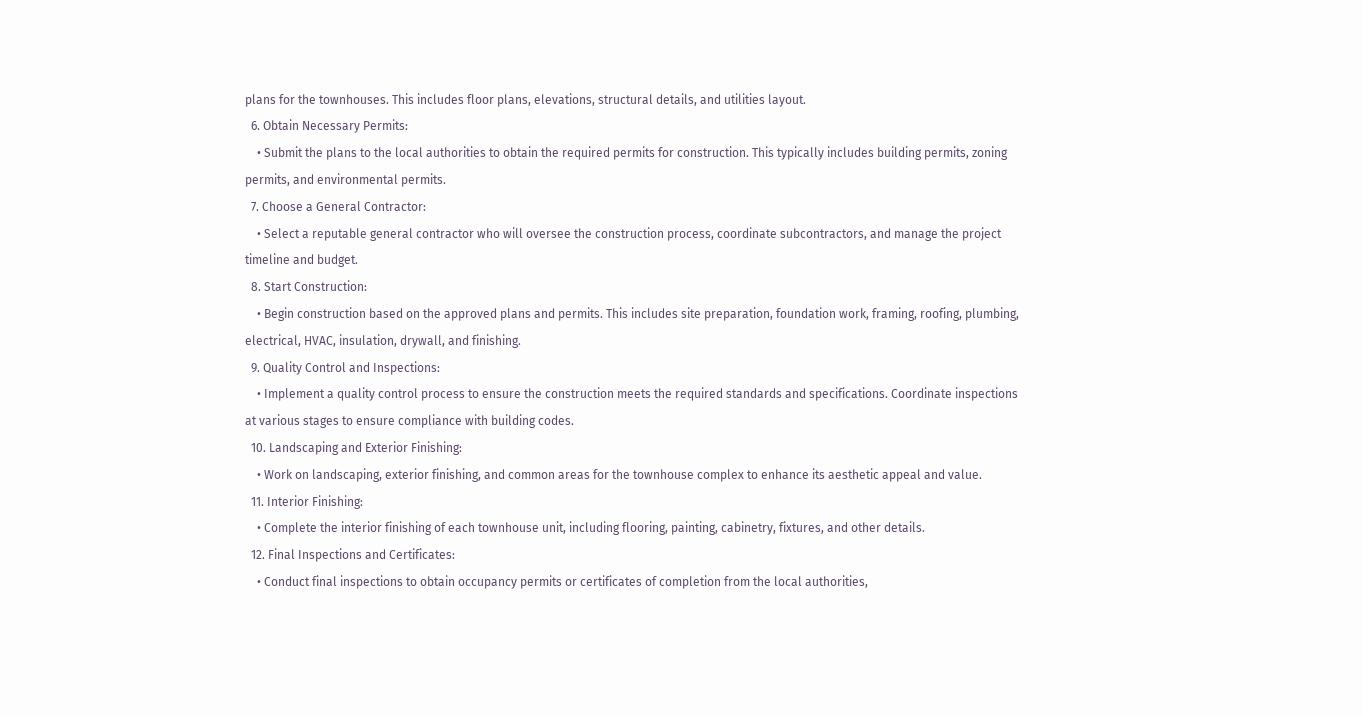plans for the townhouses. This includes floor plans, elevations, structural details, and utilities layout.
  6. Obtain Necessary Permits:
    • Submit the plans to the local authorities to obtain the required permits for construction. This typically includes building permits, zoning permits, and environmental permits.
  7. Choose a General Contractor:
    • Select a reputable general contractor who will oversee the construction process, coordinate subcontractors, and manage the project timeline and budget.
  8. Start Construction:
    • Begin construction based on the approved plans and permits. This includes site preparation, foundation work, framing, roofing, plumbing, electrical, HVAC, insulation, drywall, and finishing.
  9. Quality Control and Inspections:
    • Implement a quality control process to ensure the construction meets the required standards and specifications. Coordinate inspections at various stages to ensure compliance with building codes.
  10. Landscaping and Exterior Finishing:
    • Work on landscaping, exterior finishing, and common areas for the townhouse complex to enhance its aesthetic appeal and value.
  11. Interior Finishing:
    • Complete the interior finishing of each townhouse unit, including flooring, painting, cabinetry, fixtures, and other details.
  12. Final Inspections and Certificates:
    • Conduct final inspections to obtain occupancy permits or certificates of completion from the local authorities,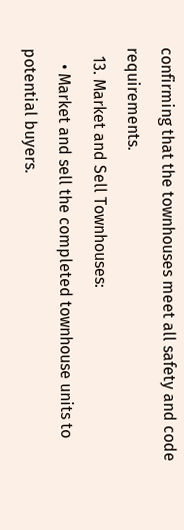confirming that the townhouses meet all safety and code requirements.
  13. Market and Sell Townhouses:
    • Market and sell the completed townhouse units to potential buyers.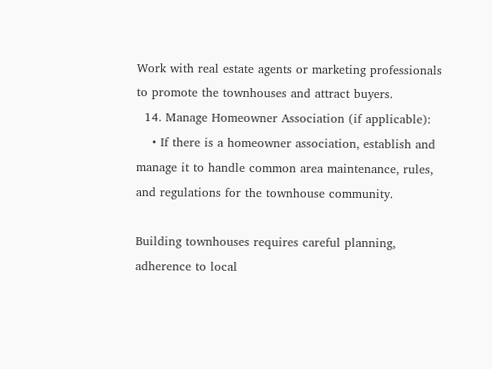Work with real estate agents or marketing professionals to promote the townhouses and attract buyers.
  14. Manage Homeowner Association (if applicable):
    • If there is a homeowner association, establish and manage it to handle common area maintenance, rules, and regulations for the townhouse community.

Building townhouses requires careful planning, adherence to local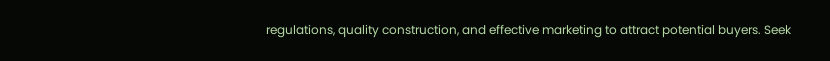regulations, quality construction, and effective marketing to attract potential buyers. Seek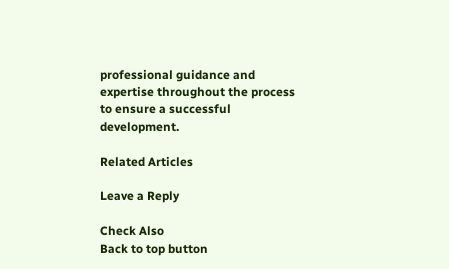professional guidance and expertise throughout the process to ensure a successful development.

Related Articles

Leave a Reply

Check Also
Back to top button